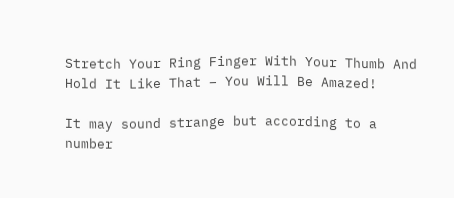Stretch Your Ring Finger With Your Thumb And Hold It Like That – You Will Be Amazed!

It may sound strange but according to a number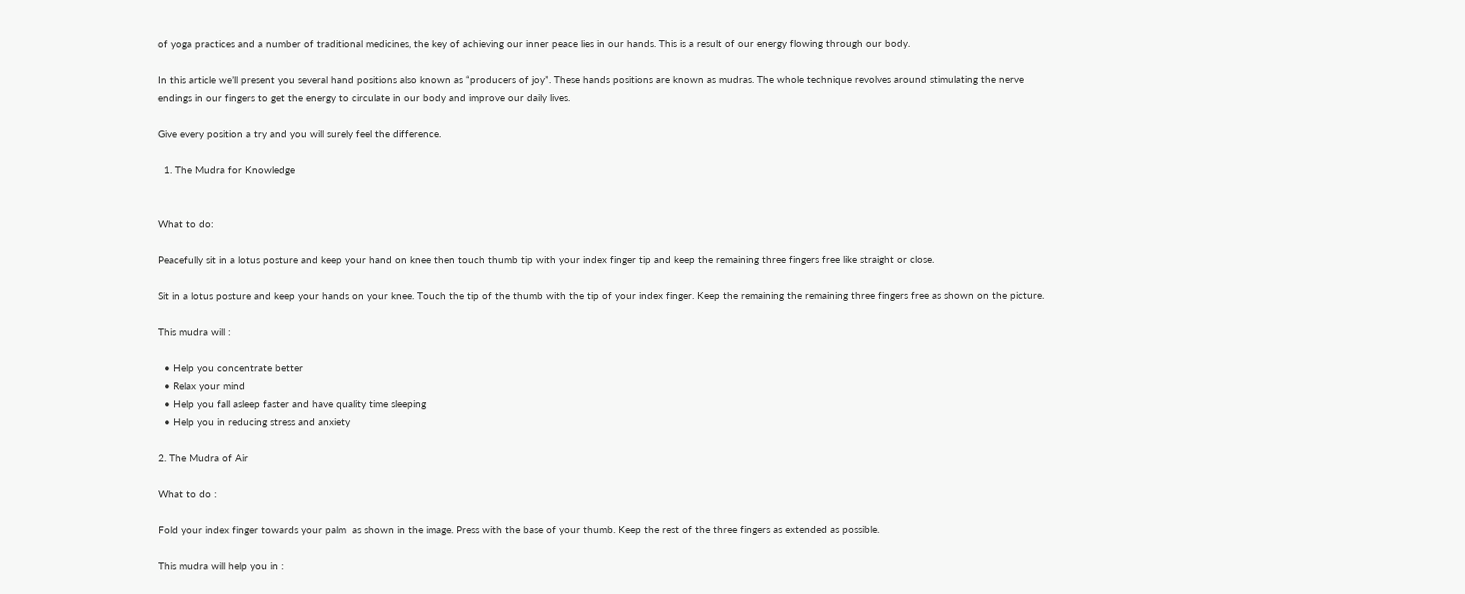of yoga practices and a number of traditional medicines, the key of achieving our inner peace lies in our hands. This is a result of our energy flowing through our body.

In this article we’ll present you several hand positions also known as “producers of joy”. These hands positions are known as mudras. The whole technique revolves around stimulating the nerve endings in our fingers to get the energy to circulate in our body and improve our daily lives.

Give every position a try and you will surely feel the difference.

  1. The Mudra for Knowledge


What to do:

Peacefully sit in a lotus posture and keep your hand on knee then touch thumb tip with your index finger tip and keep the remaining three fingers free like straight or close.

Sit in a lotus posture and keep your hands on your knee. Touch the tip of the thumb with the tip of your index finger. Keep the remaining the remaining three fingers free as shown on the picture.

This mudra will :

  • Help you concentrate better
  • Relax your mind
  • Help you fall asleep faster and have quality time sleeping
  • Help you in reducing stress and anxiety

2. The Mudra of Air

What to do :

Fold your index finger towards your palm  as shown in the image. Press with the base of your thumb. Keep the rest of the three fingers as extended as possible.

This mudra will help you in :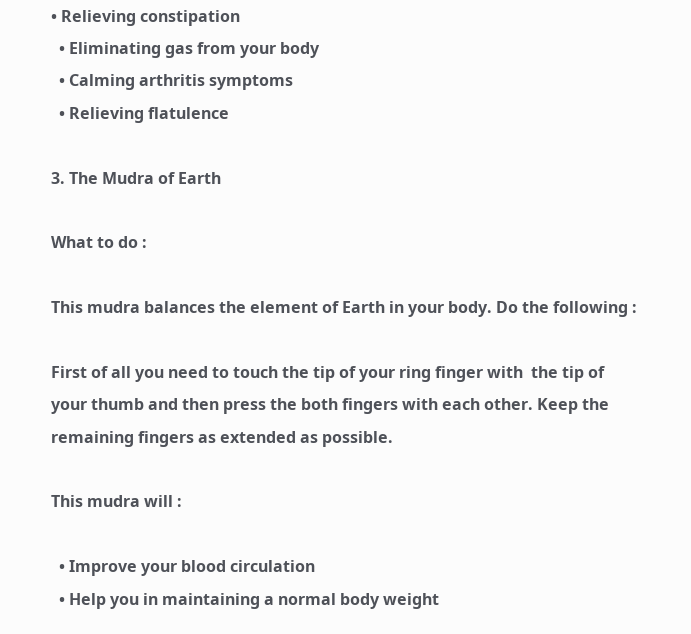• Relieving constipation
  • Eliminating gas from your body
  • Calming arthritis symptoms
  • Relieving flatulence

3. The Mudra of Earth

What to do :

This mudra balances the element of Earth in your body. Do the following :

First of all you need to touch the tip of your ring finger with  the tip of  your thumb and then press the both fingers with each other. Keep the remaining fingers as extended as possible.

This mudra will :

  • Improve your blood circulation
  • Help you in maintaining a normal body weight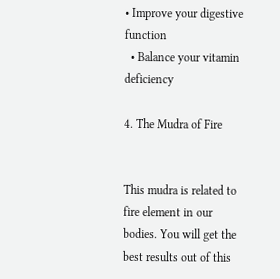• Improve your digestive function
  • Balance your vitamin deficiency

4. The Mudra of Fire


This mudra is related to fire element in our  bodies. You will get the best results out of this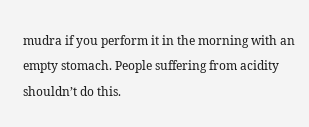mudra if you perform it in the morning with an empty stomach. People suffering from acidity shouldn’t do this.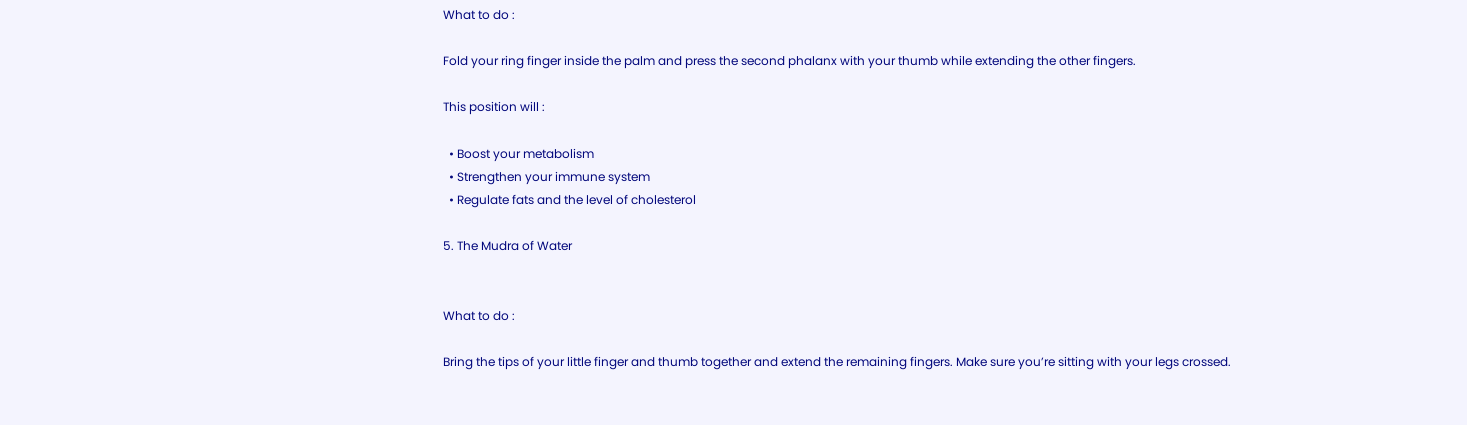What to do :

Fold your ring finger inside the palm and press the second phalanx with your thumb while extending the other fingers.

This position will :

  • Boost your metabolism
  • Strengthen your immune system
  • Regulate fats and the level of cholesterol

5. The Mudra of Water


What to do :

Bring the tips of your little finger and thumb together and extend the remaining fingers. Make sure you’re sitting with your legs crossed.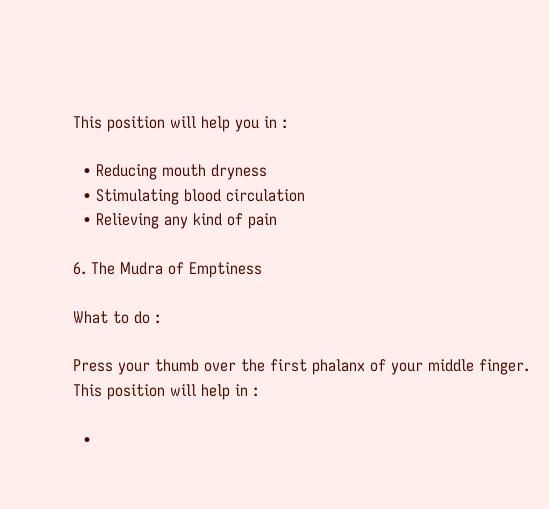This position will help you in :

  • Reducing mouth dryness
  • Stimulating blood circulation
  • Relieving any kind of pain

6. The Mudra of Emptiness

What to do :

Press your thumb over the first phalanx of your middle finger. This position will help in :

  •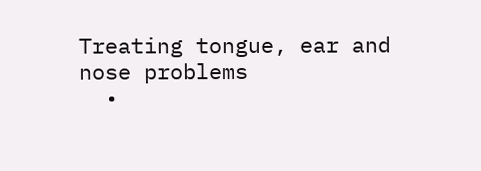Treating tongue, ear and nose problems
  •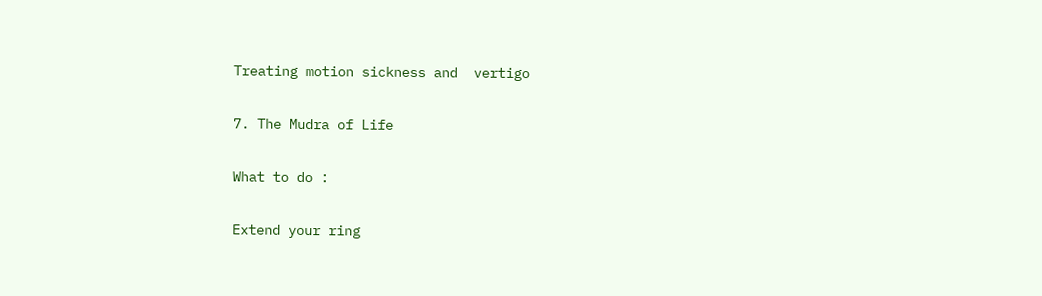Treating motion sickness and  vertigo

7. The Mudra of Life

What to do :

Extend your ring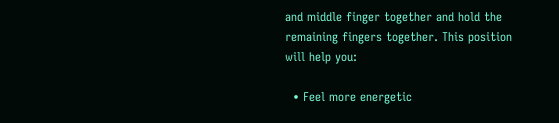and middle finger together and hold the remaining fingers together. This position will help you:

  • Feel more energetic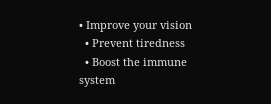• Improve your vision
  • Prevent tiredness
  • Boost the immune system